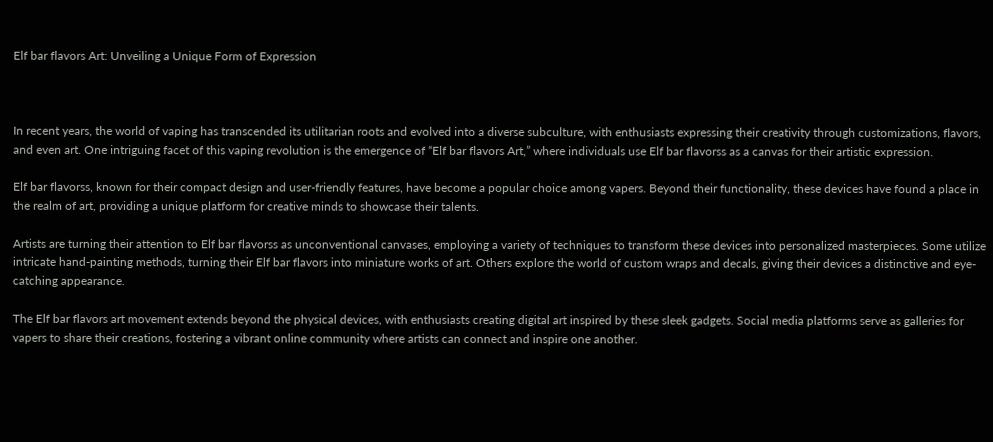Elf bar flavors Art: Unveiling a Unique Form of Expression



In recent years, the world of vaping has transcended its utilitarian roots and evolved into a diverse subculture, with enthusiasts expressing their creativity through customizations, flavors, and even art. One intriguing facet of this vaping revolution is the emergence of “Elf bar flavors Art,” where individuals use Elf bar flavorss as a canvas for their artistic expression.

Elf bar flavorss, known for their compact design and user-friendly features, have become a popular choice among vapers. Beyond their functionality, these devices have found a place in the realm of art, providing a unique platform for creative minds to showcase their talents.

Artists are turning their attention to Elf bar flavorss as unconventional canvases, employing a variety of techniques to transform these devices into personalized masterpieces. Some utilize intricate hand-painting methods, turning their Elf bar flavors into miniature works of art. Others explore the world of custom wraps and decals, giving their devices a distinctive and eye-catching appearance.

The Elf bar flavors art movement extends beyond the physical devices, with enthusiasts creating digital art inspired by these sleek gadgets. Social media platforms serve as galleries for vapers to share their creations, fostering a vibrant online community where artists can connect and inspire one another.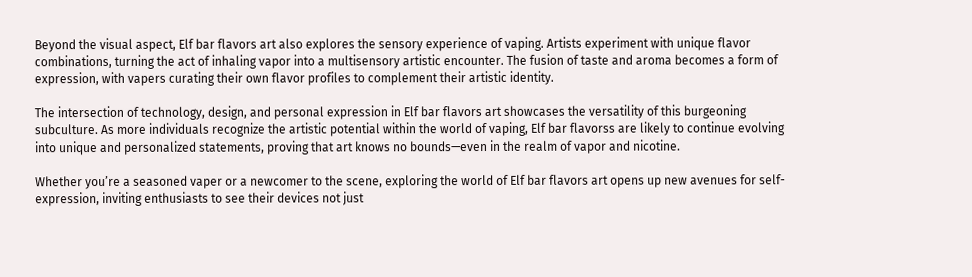Beyond the visual aspect, Elf bar flavors art also explores the sensory experience of vaping. Artists experiment with unique flavor combinations, turning the act of inhaling vapor into a multisensory artistic encounter. The fusion of taste and aroma becomes a form of expression, with vapers curating their own flavor profiles to complement their artistic identity.

The intersection of technology, design, and personal expression in Elf bar flavors art showcases the versatility of this burgeoning subculture. As more individuals recognize the artistic potential within the world of vaping, Elf bar flavorss are likely to continue evolving into unique and personalized statements, proving that art knows no bounds—even in the realm of vapor and nicotine.

Whether you’re a seasoned vaper or a newcomer to the scene, exploring the world of Elf bar flavors art opens up new avenues for self-expression, inviting enthusiasts to see their devices not just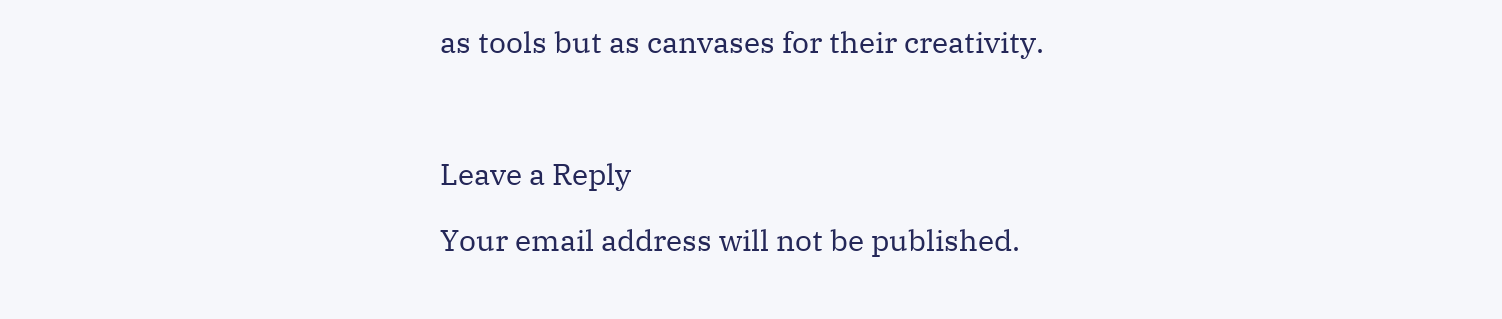as tools but as canvases for their creativity.



Leave a Reply

Your email address will not be published.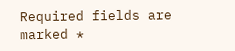Required fields are marked *